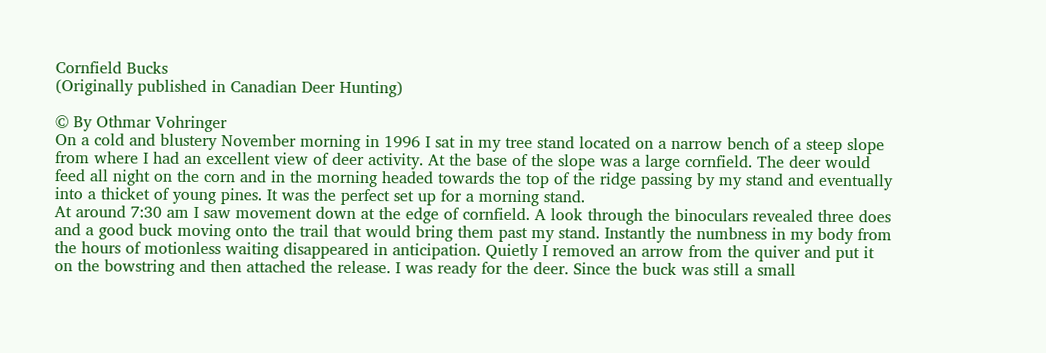Cornfield Bucks
(Originally published in Canadian Deer Hunting)

© By Othmar Vohringer
On a cold and blustery November morning in 1996 I sat in my tree stand located on a narrow bench of a steep slope from where I had an excellent view of deer activity. At the base of the slope was a large cornfield. The deer would feed all night on the corn and in the morning headed towards the top of the ridge passing by my stand and eventually into a thicket of young pines. It was the perfect set up for a morning stand.
At around 7:30 am I saw movement down at the edge of cornfield. A look through the binoculars revealed three does and a good buck moving onto the trail that would bring them past my stand. Instantly the numbness in my body from the hours of motionless waiting disappeared in anticipation. Quietly I removed an arrow from the quiver and put it on the bowstring and then attached the release. I was ready for the deer. Since the buck was still a small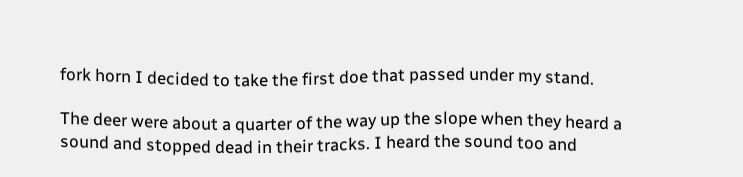fork horn I decided to take the first doe that passed under my stand.

The deer were about a quarter of the way up the slope when they heard a sound and stopped dead in their tracks. I heard the sound too and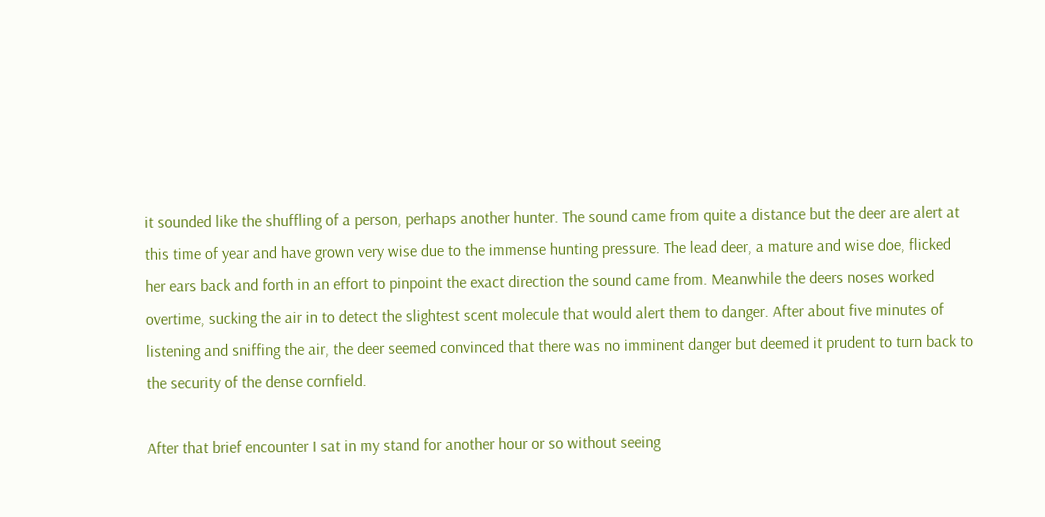it sounded like the shuffling of a person, perhaps another hunter. The sound came from quite a distance but the deer are alert at this time of year and have grown very wise due to the immense hunting pressure. The lead deer, a mature and wise doe, flicked her ears back and forth in an effort to pinpoint the exact direction the sound came from. Meanwhile the deers noses worked overtime, sucking the air in to detect the slightest scent molecule that would alert them to danger. After about five minutes of listening and sniffing the air, the deer seemed convinced that there was no imminent danger but deemed it prudent to turn back to the security of the dense cornfield.

After that brief encounter I sat in my stand for another hour or so without seeing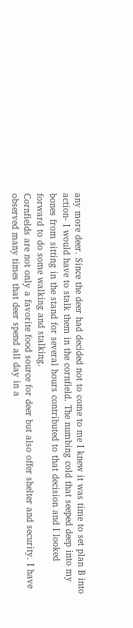any more deer. Since the deer had decided not to come to me I knew it was time to set plan B into action- I would have to stalk them in the cornfield. The numbing cold that seeped deep into my bones from sitting in the stand for several hours contributed to that decision and I looked forward to do some walking and stalking.
Cornfields are not only a favorite food source for deer but also offer shelter and security. I have observed many times that deer spend all day in a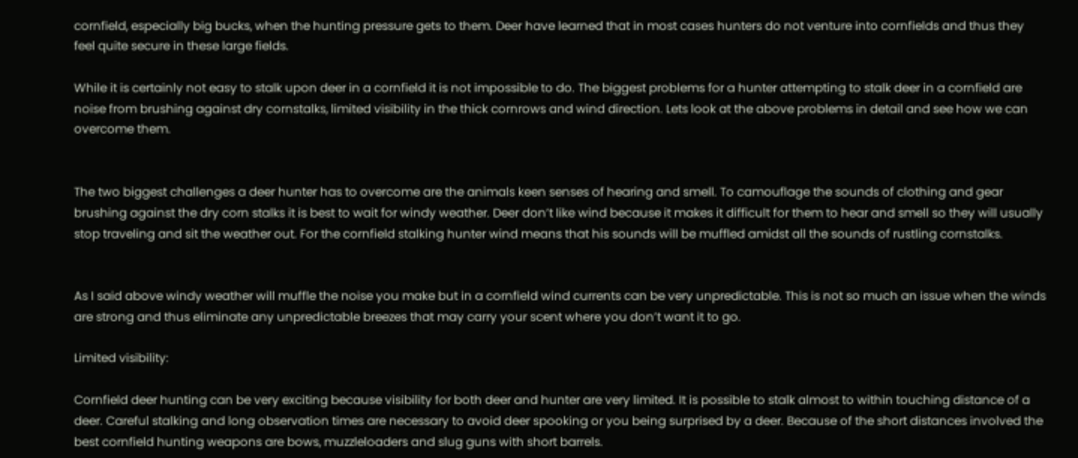cornfield, especially big bucks, when the hunting pressure gets to them. Deer have learned that in most cases hunters do not venture into cornfields and thus they feel quite secure in these large fields.

While it is certainly not easy to stalk upon deer in a cornfield it is not impossible to do. The biggest problems for a hunter attempting to stalk deer in a cornfield are noise from brushing against dry cornstalks, limited visibility in the thick cornrows and wind direction. Lets look at the above problems in detail and see how we can overcome them.


The two biggest challenges a deer hunter has to overcome are the animals keen senses of hearing and smell. To camouflage the sounds of clothing and gear brushing against the dry corn stalks it is best to wait for windy weather. Deer don’t like wind because it makes it difficult for them to hear and smell so they will usually stop traveling and sit the weather out. For the cornfield stalking hunter wind means that his sounds will be muffled amidst all the sounds of rustling cornstalks.


As I said above windy weather will muffle the noise you make but in a cornfield wind currents can be very unpredictable. This is not so much an issue when the winds are strong and thus eliminate any unpredictable breezes that may carry your scent where you don’t want it to go.

Limited visibility:

Cornfield deer hunting can be very exciting because visibility for both deer and hunter are very limited. It is possible to stalk almost to within touching distance of a deer. Careful stalking and long observation times are necessary to avoid deer spooking or you being surprised by a deer. Because of the short distances involved the best cornfield hunting weapons are bows, muzzleloaders and slug guns with short barrels.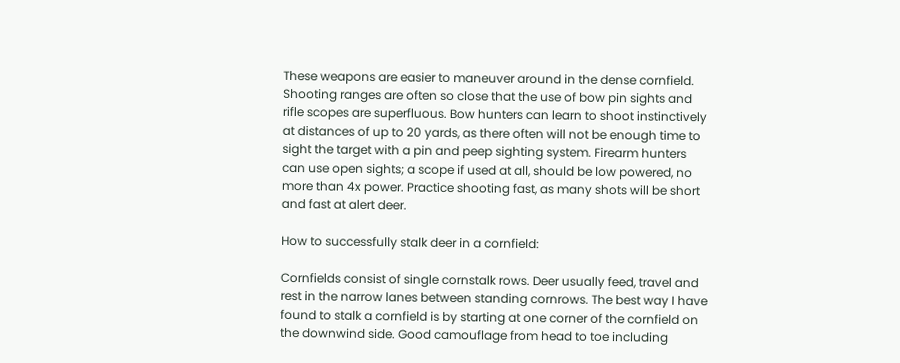These weapons are easier to maneuver around in the dense cornfield. Shooting ranges are often so close that the use of bow pin sights and rifle scopes are superfluous. Bow hunters can learn to shoot instinctively at distances of up to 20 yards, as there often will not be enough time to sight the target with a pin and peep sighting system. Firearm hunters can use open sights; a scope if used at all, should be low powered, no more than 4x power. Practice shooting fast, as many shots will be short and fast at alert deer.

How to successfully stalk deer in a cornfield:

Cornfields consist of single cornstalk rows. Deer usually feed, travel and rest in the narrow lanes between standing cornrows. The best way I have found to stalk a cornfield is by starting at one corner of the cornfield on the downwind side. Good camouflage from head to toe including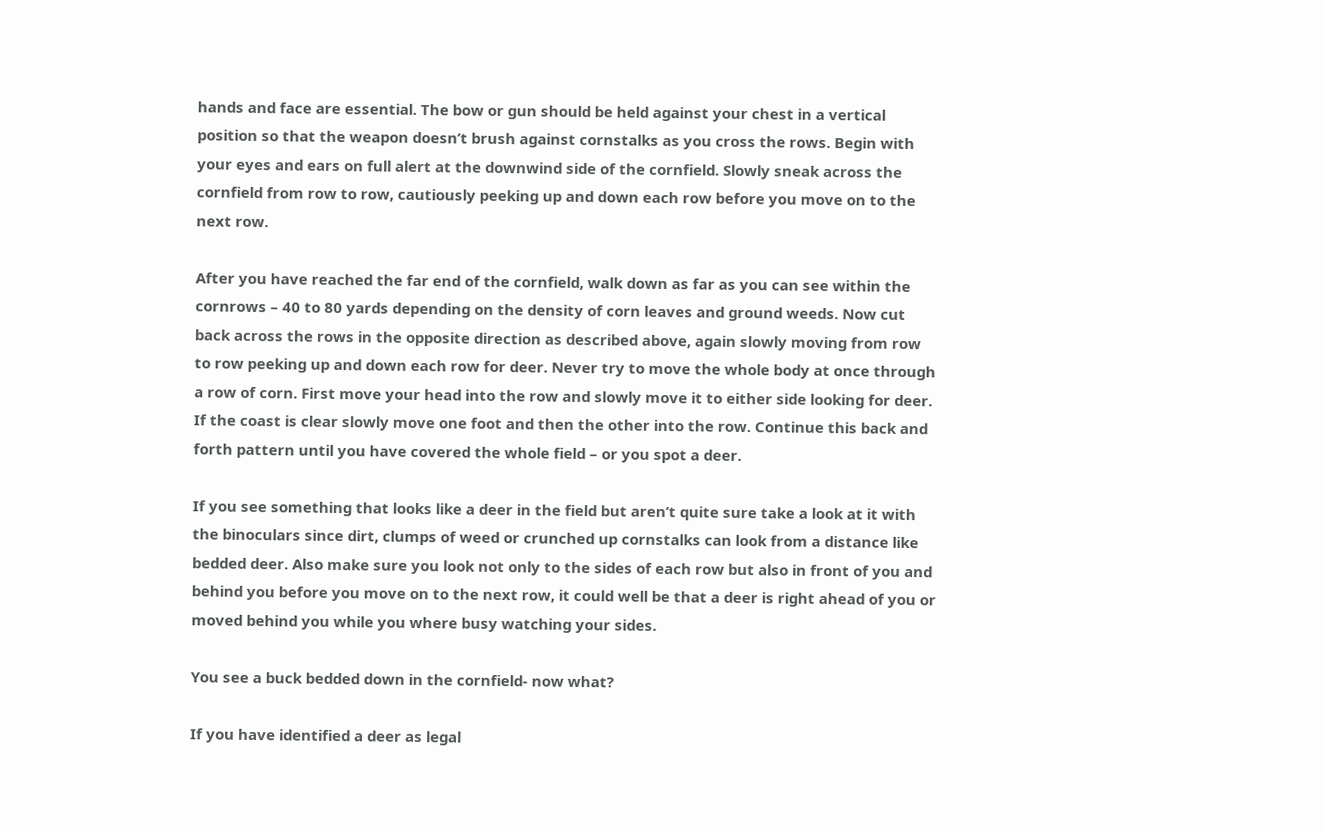hands and face are essential. The bow or gun should be held against your chest in a vertical position so that the weapon doesn’t brush against cornstalks as you cross the rows. Begin with your eyes and ears on full alert at the downwind side of the cornfield. Slowly sneak across the cornfield from row to row, cautiously peeking up and down each row before you move on to the next row.

After you have reached the far end of the cornfield, walk down as far as you can see within the cornrows – 40 to 80 yards depending on the density of corn leaves and ground weeds. Now cut back across the rows in the opposite direction as described above, again slowly moving from row to row peeking up and down each row for deer. Never try to move the whole body at once through a row of corn. First move your head into the row and slowly move it to either side looking for deer. If the coast is clear slowly move one foot and then the other into the row. Continue this back and forth pattern until you have covered the whole field – or you spot a deer.

If you see something that looks like a deer in the field but aren’t quite sure take a look at it with the binoculars since dirt, clumps of weed or crunched up cornstalks can look from a distance like bedded deer. Also make sure you look not only to the sides of each row but also in front of you and behind you before you move on to the next row, it could well be that a deer is right ahead of you or moved behind you while you where busy watching your sides.

You see a buck bedded down in the cornfield- now what?

If you have identified a deer as legal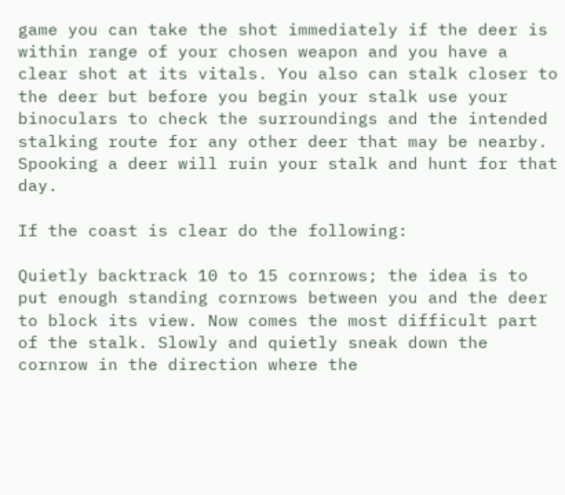game you can take the shot immediately if the deer is within range of your chosen weapon and you have a clear shot at its vitals. You also can stalk closer to the deer but before you begin your stalk use your binoculars to check the surroundings and the intended stalking route for any other deer that may be nearby. Spooking a deer will ruin your stalk and hunt for that day.

If the coast is clear do the following:

Quietly backtrack 10 to 15 cornrows; the idea is to put enough standing cornrows between you and the deer to block its view. Now comes the most difficult part of the stalk. Slowly and quietly sneak down the cornrow in the direction where the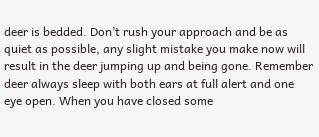deer is bedded. Don’t rush your approach and be as quiet as possible, any slight mistake you make now will result in the deer jumping up and being gone. Remember deer always sleep with both ears at full alert and one eye open. When you have closed some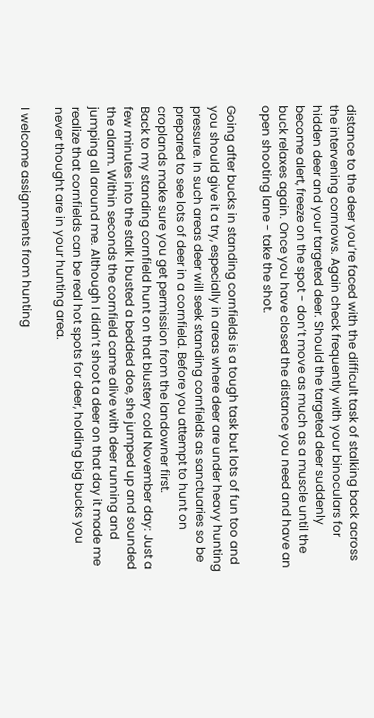distance to the deer you’re faced with the difficult task of stalking back across the intervening cornrows. Again check frequently with your binoculars for hidden deer and your targeted deer. Should the targeted deer suddenly become alert, freeze on the spot - don’t move as much as a muscle until the buck relaxes again. Once you have closed the distance you need and have an open shooting lane - take the shot.

Going after bucks in standing cornfields is a tough task but lots of fun too and you should give it a try, especially in areas where deer are under heavy hunting pressure. In such areas deer will seek standing cornfields as sanctuaries so be prepared to see lots of deer in a cornfield. Before you attempt to hunt on croplands make sure you get permission from the landowner first.
Back to my standing cornfield hunt on that blustery cold November day: Just a few minutes into the stalk I busted a bedded doe, she jumped up and sounded the alarm. Within seconds the cornfield came alive with deer running and jumping all around me. Although I didn’t shoot a deer on that day it made me realize that cornfields can be real hot spots for deer, holding big bucks you never thought are in your hunting area.

I welcome assignments from hunting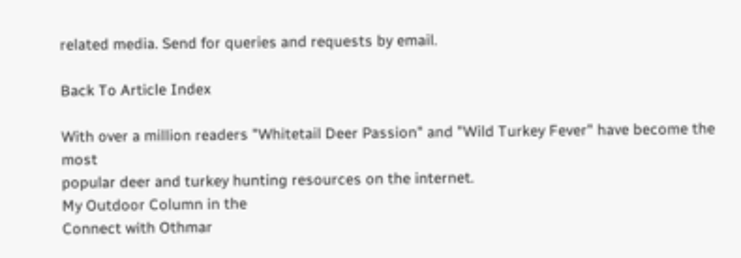related media. Send for queries and requests by email.

Back To Article Index

With over a million readers "Whitetail Deer Passion" and "Wild Turkey Fever" have become the most
popular deer and turkey hunting resources on the internet.
My Outdoor Column in the
Connect with Othmar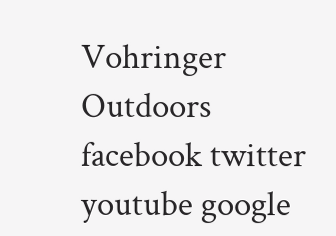Vohringer Outdoors
facebook twitter youtube google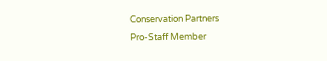Conservation Partners
Pro-Staff Member